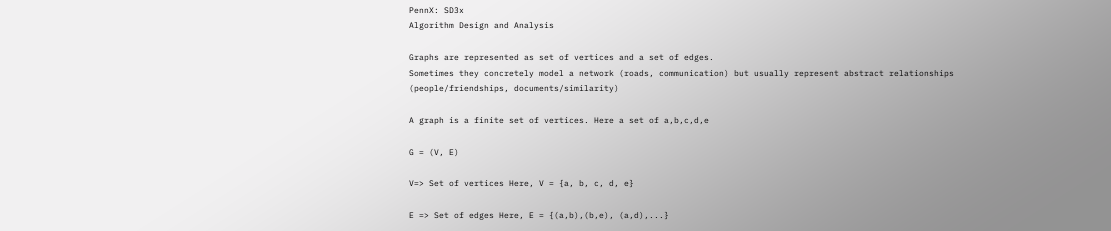PennX: SD3x
Algorithm Design and Analysis

Graphs are represented as set of vertices and a set of edges.
Sometimes they concretely model a network (roads, communication) but usually represent abstract relationships (people/friendships, documents/similarity)

A graph is a finite set of vertices. Here a set of a,b,c,d,e

G = (V, E)

V=> Set of vertices Here, V = {a, b, c, d, e}

E => Set of edges Here, E = {(a,b),(b,e), (a,d),...}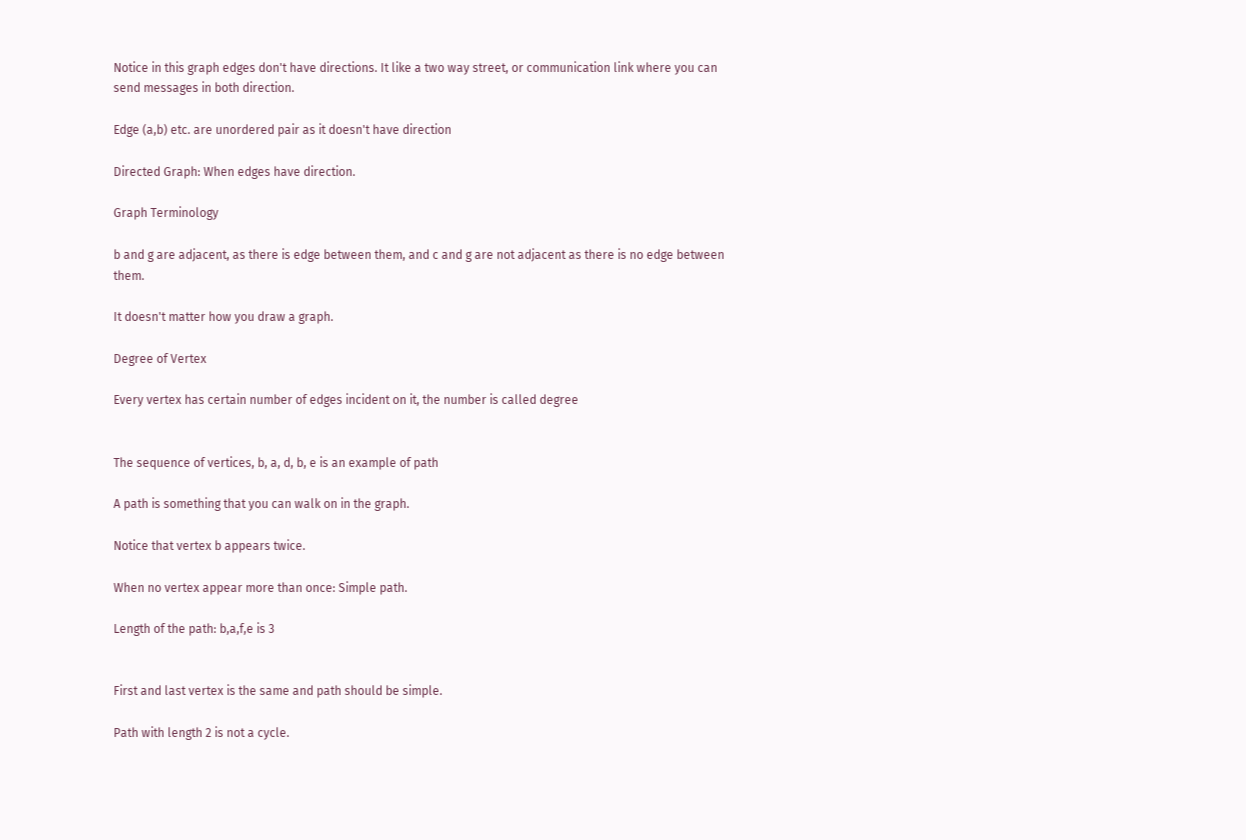Notice in this graph edges don't have directions. It like a two way street, or communication link where you can send messages in both direction.

Edge (a,b) etc. are unordered pair as it doesn't have direction

Directed Graph: When edges have direction.

Graph Terminology

b and g are adjacent, as there is edge between them, and c and g are not adjacent as there is no edge between them.

It doesn't matter how you draw a graph.

Degree of Vertex

Every vertex has certain number of edges incident on it, the number is called degree


The sequence of vertices, b, a, d, b, e is an example of path

A path is something that you can walk on in the graph.

Notice that vertex b appears twice.

When no vertex appear more than once: Simple path.

Length of the path: b,a,f,e is 3


First and last vertex is the same and path should be simple.

Path with length 2 is not a cycle.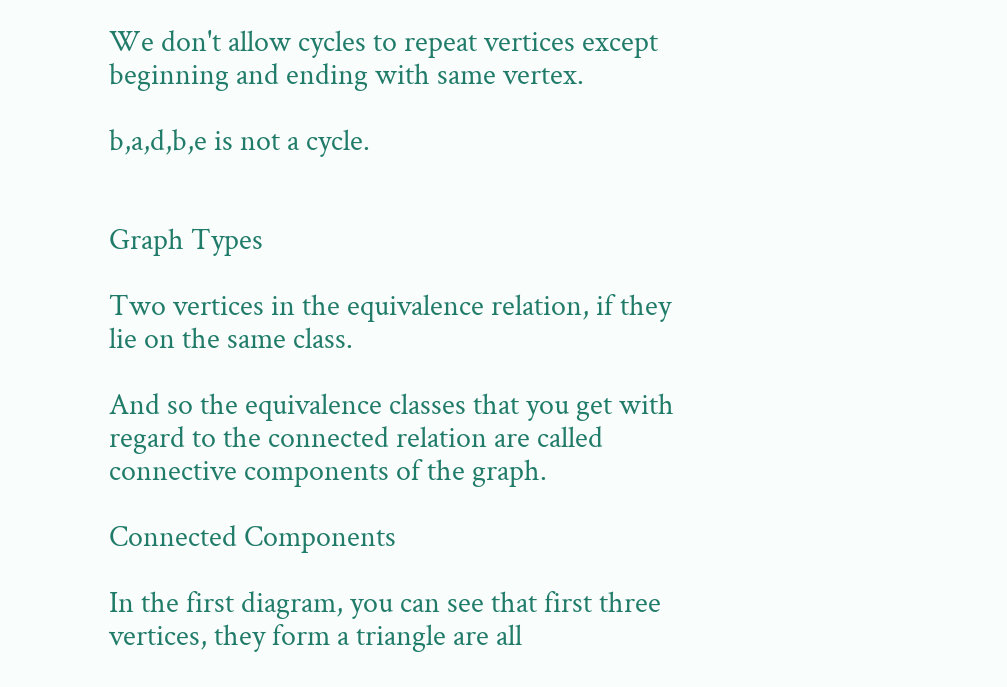We don't allow cycles to repeat vertices except beginning and ending with same vertex.

b,a,d,b,e is not a cycle.


Graph Types

Two vertices in the equivalence relation, if they lie on the same class.

And so the equivalence classes that you get with regard to the connected relation are called connective components of the graph.

Connected Components

In the first diagram, you can see that first three vertices, they form a triangle are all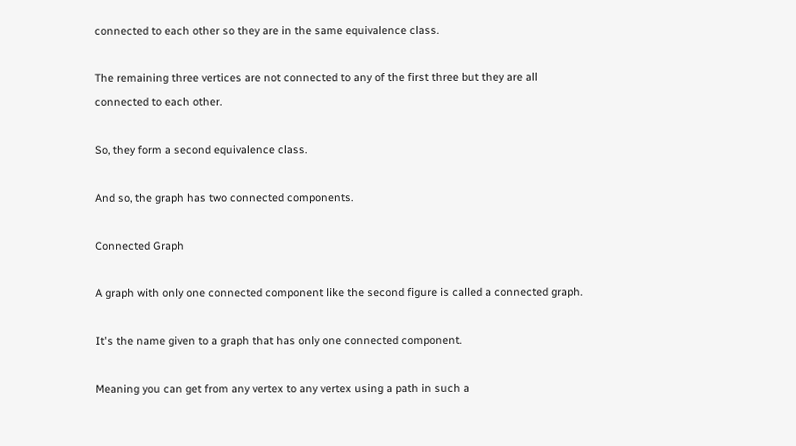connected to each other so they are in the same equivalence class.

The remaining three vertices are not connected to any of the first three but they are all connected to each other.

So, they form a second equivalence class.

And so, the graph has two connected components.

Connected Graph

A graph with only one connected component like the second figure is called a connected graph.

It's the name given to a graph that has only one connected component.

Meaning you can get from any vertex to any vertex using a path in such a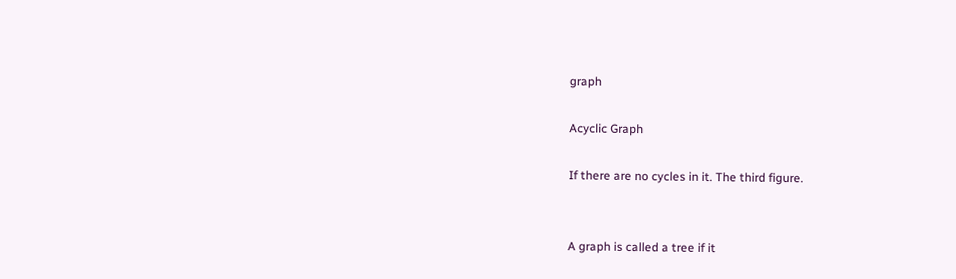graph

Acyclic Graph

If there are no cycles in it. The third figure.


A graph is called a tree if it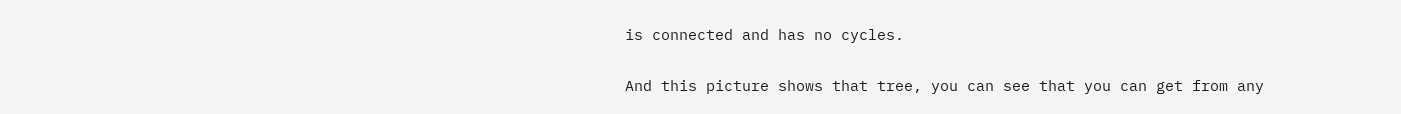is connected and has no cycles.

And this picture shows that tree, you can see that you can get from any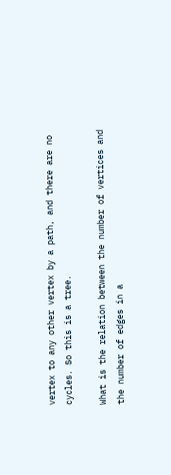vertex to any other vertex by a path, and there are no cycles. So this is a tree.

What is the relation between the number of vertices and the number of edges in a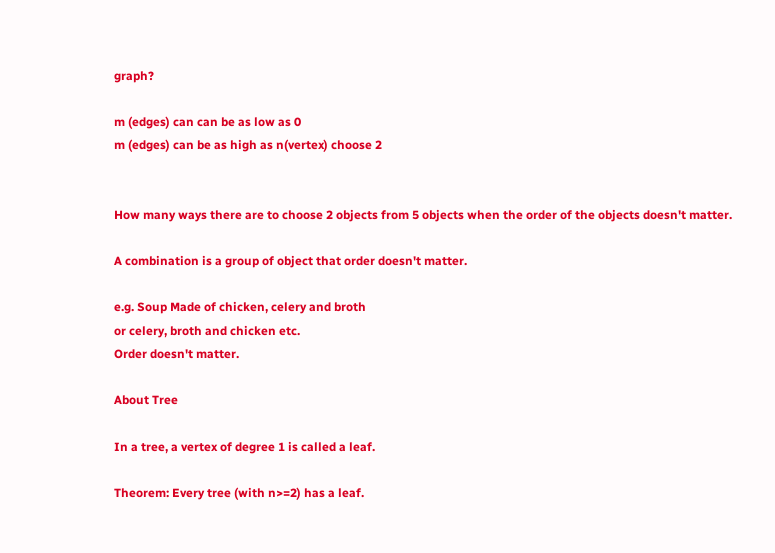graph?

m (edges) can can be as low as 0
m (edges) can be as high as n(vertex) choose 2


How many ways there are to choose 2 objects from 5 objects when the order of the objects doesn't matter.

A combination is a group of object that order doesn't matter.

e.g. Soup Made of chicken, celery and broth
or celery, broth and chicken etc.
Order doesn't matter.

About Tree

In a tree, a vertex of degree 1 is called a leaf.

Theorem: Every tree (with n>=2) has a leaf.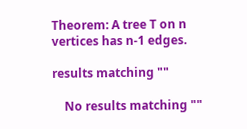Theorem: A tree T on n vertices has n-1 edges.

results matching ""

    No results matching ""